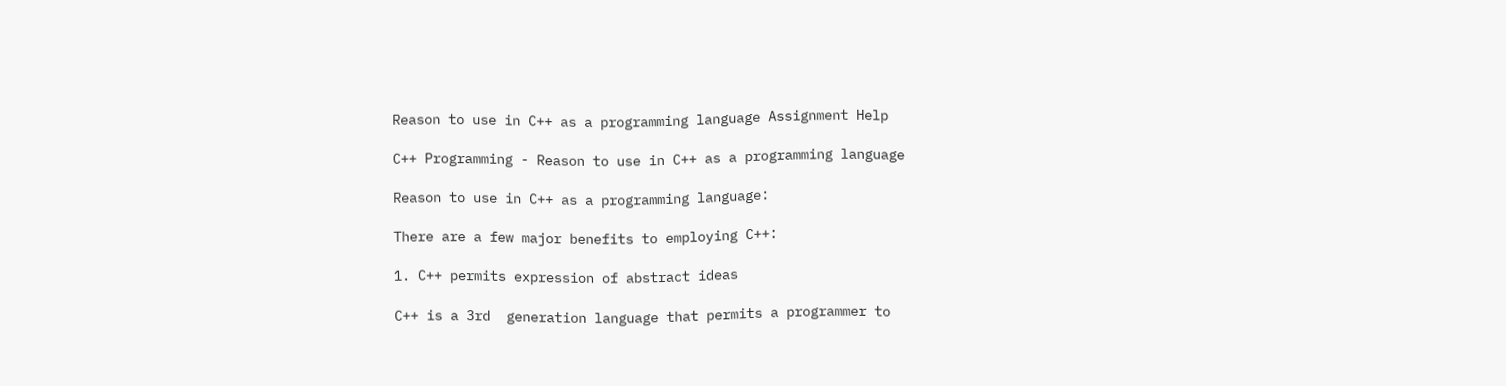Reason to use in C++ as a programming language Assignment Help

C++ Programming - Reason to use in C++ as a programming language

Reason to use in C++ as a programming language:

There are a few major benefits to employing C++:

1. C++ permits expression of abstract ideas

C++ is a 3rd  generation language that permits a programmer to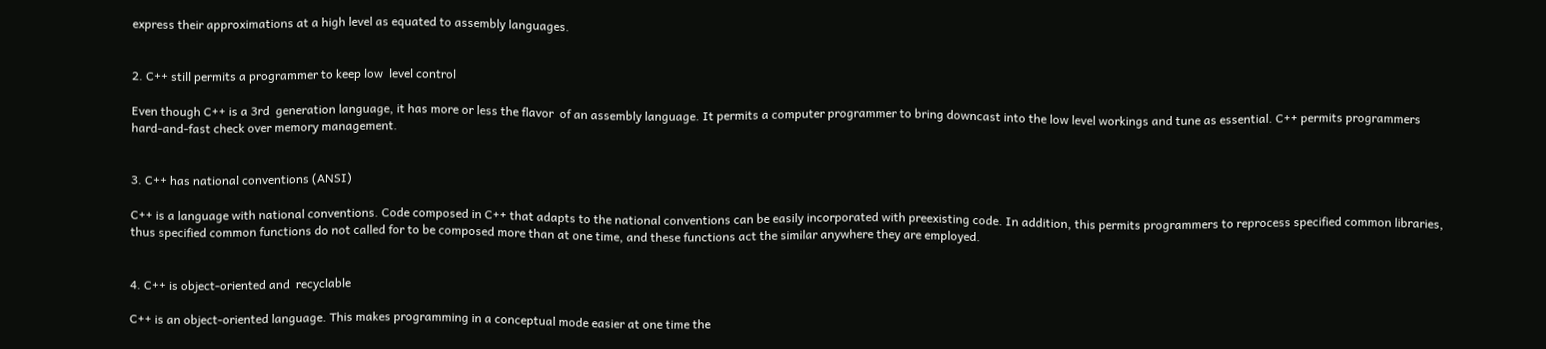express their approximations at a high level as equated to assembly languages.


2. C++ still permits a programmer to keep low  level control

Even though C++ is a 3rd  generation language, it has more or less the flavor  of an assembly language. It permits a computer programmer to bring downcast into the low level workings and tune as essential. C++ permits programmers hard-and-fast check over memory management.


3. C++ has national conventions (ANSI)

C++ is a language with national conventions. Code composed in C++ that adapts to the national conventions can be easily incorporated with preexisting code. In addition, this permits programmers to reprocess specified common libraries, thus specified common functions do not called for to be composed more than at one time, and these functions act the similar anywhere they are employed.


4. C++ is object-oriented and  recyclable

C++ is an object-oriented language. This makes programming in a conceptual mode easier at one time the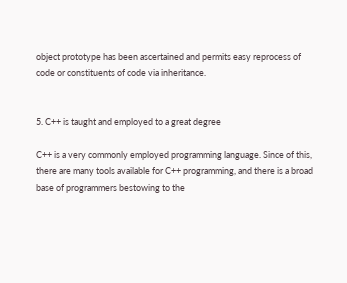object prototype has been ascertained and permits easy reprocess of code or constituents of code via inheritance.


5. C++ is taught and employed to a great degree

C++ is a very commonly employed programming language. Since of this, there are many tools available for C++ programming, and there is a broad base of programmers bestowing to the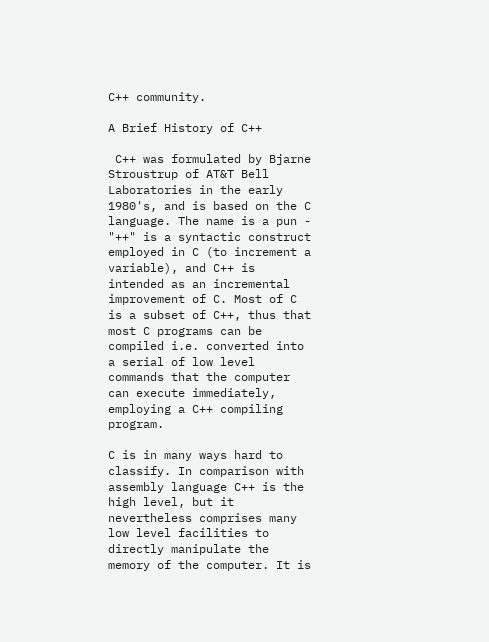C++ community.

A Brief History of C++

 C++ was formulated by Bjarne Stroustrup of AT&T Bell Laboratories in the early 1980's, and is based on the C language. The name is a pun - "++" is a syntactic construct employed in C (to increment a variable), and C++ is intended as an incremental improvement of C. Most of C is a subset of C++, thus that most C programs can be compiled i.e. converted into a serial of low level commands that the computer can execute immediately, employing a C++ compiling program.

C is in many ways hard to classify. In comparison with  assembly language C++ is the  high level, but it nevertheless comprises many low level facilities to directly manipulate the memory of the computer. It is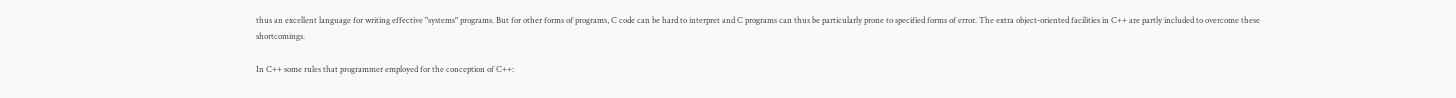thus an excellent language for writing effective "systems" programs. But for other forms of programs, C code can be hard to interpret and C programs can thus be particularly prone to specified forms of error. The extra object-oriented facilities in C++ are partly included to overcome these shortcomings.

In C++ some rules that programmer employed for the conception of C++: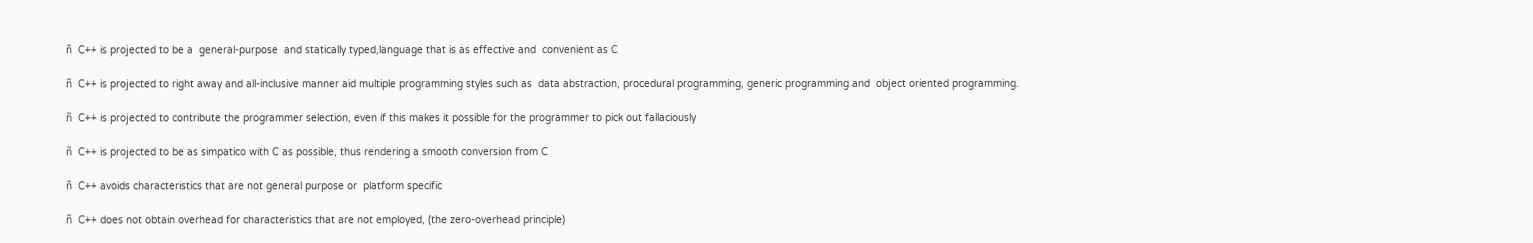ñ  C++ is projected to be a  general-purpose  and statically typed,language that is as effective and  convenient as C

ñ  C++ is projected to right away and all-inclusive manner aid multiple programming styles such as  data abstraction, procedural programming, generic programming and  object oriented programming.

ñ  C++ is projected to contribute the programmer selection, even if this makes it possible for the programmer to pick out fallaciously

ñ  C++ is projected to be as simpatico with C as possible, thus rendering a smooth conversion from C

ñ  C++ avoids characteristics that are not general purpose or  platform specific

ñ  C++ does not obtain overhead for characteristics that are not employed, (the zero-overhead principle)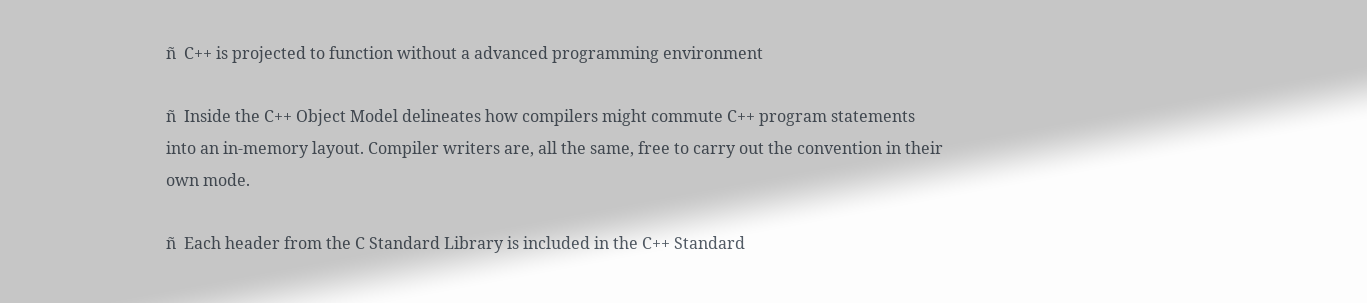ñ  C++ is projected to function without a advanced programming environment

ñ  Inside the C++ Object Model delineates how compilers might commute C++ program statements into an in-memory layout. Compiler writers are, all the same, free to carry out the convention in their own mode.

ñ  Each header from the C Standard Library is included in the C++ Standard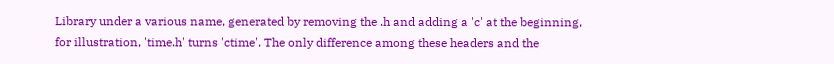Library under a various name, generated by removing the .h and adding a 'c' at the beginning, for illustration, 'time.h' turns 'ctime'. The only difference among these headers and the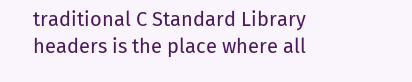traditional C Standard Library headers is the place where all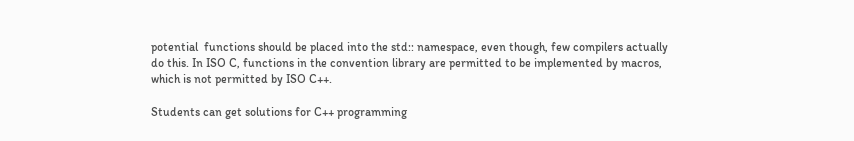potential  functions should be placed into the std:: namespace, even though, few compilers actually do this. In ISO C, functions in the convention library are permitted to be implemented by macros, which is not permitted by ISO C++.

Students can get solutions for C++ programming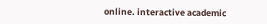online. interactive academic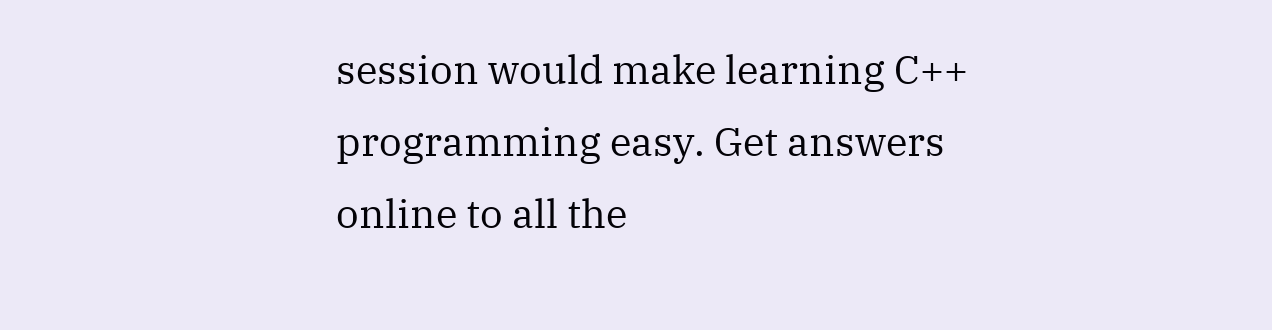session would make learning C++ programming easy. Get answers online to all the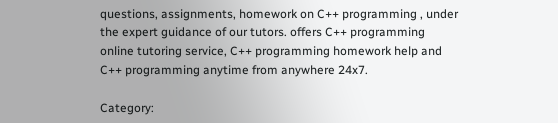questions, assignments, homework on C++ programming , under the expert guidance of our tutors. offers C++ programming online tutoring service, C++ programming homework help and C++ programming anytime from anywhere 24x7.

Category: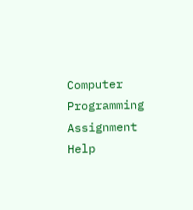Computer Programming Assignment Help